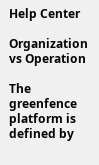Help Center

Organization vs Operation

The greenfence platform is defined by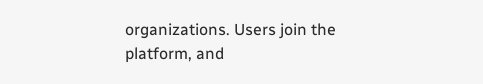organizations. Users join the platform, and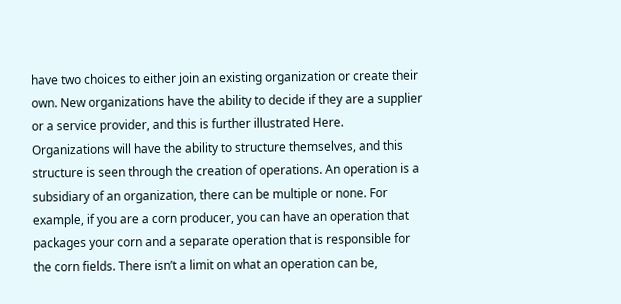have two choices to either join an existing organization or create their own. New organizations have the ability to decide if they are a supplier or a service provider, and this is further illustrated Here. Organizations will have the ability to structure themselves, and this structure is seen through the creation of operations. An operation is a subsidiary of an organization, there can be multiple or none. For example, if you are a corn producer, you can have an operation that packages your corn and a separate operation that is responsible for the corn fields. There isn’t a limit on what an operation can be,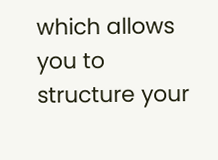which allows you to structure your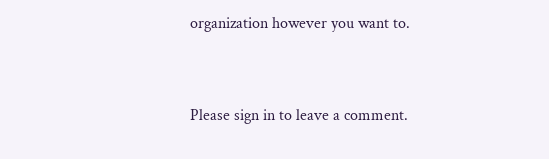organization however you want to.


Please sign in to leave a comment.